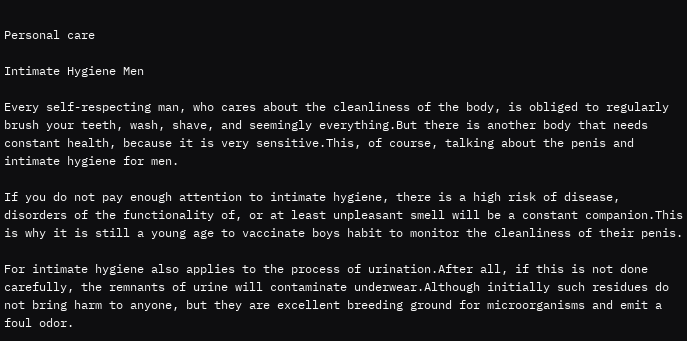Personal care

Intimate Hygiene Men

Every self-respecting man, who cares about the cleanliness of the body, is obliged to regularly brush your teeth, wash, shave, and seemingly everything.But there is another body that needs constant health, because it is very sensitive.This, of course, talking about the penis and intimate hygiene for men.

If you do not pay enough attention to intimate hygiene, there is a high risk of disease, disorders of the functionality of, or at least unpleasant smell will be a constant companion.This is why it is still a young age to vaccinate boys habit to monitor the cleanliness of their penis.

For intimate hygiene also applies to the process of urination.After all, if this is not done carefully, the remnants of urine will contaminate underwear.Although initially such residues do not bring harm to anyone, but they are excellent breeding ground for microorganisms and emit a foul odor.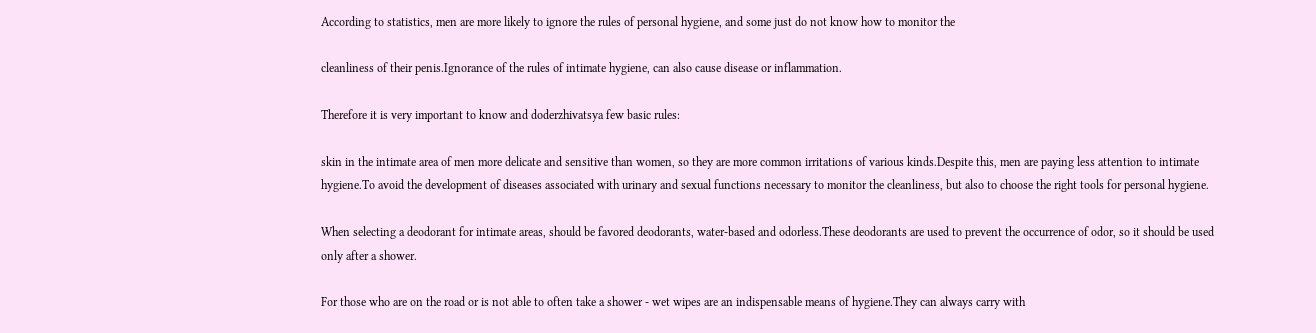According to statistics, men are more likely to ignore the rules of personal hygiene, and some just do not know how to monitor the

cleanliness of their penis.Ignorance of the rules of intimate hygiene, can also cause disease or inflammation.

Therefore it is very important to know and doderzhivatsya few basic rules:

skin in the intimate area of men more delicate and sensitive than women, so they are more common irritations of various kinds.Despite this, men are paying less attention to intimate hygiene.To avoid the development of diseases associated with urinary and sexual functions necessary to monitor the cleanliness, but also to choose the right tools for personal hygiene.

When selecting a deodorant for intimate areas, should be favored deodorants, water-based and odorless.These deodorants are used to prevent the occurrence of odor, so it should be used only after a shower.

For those who are on the road or is not able to often take a shower - wet wipes are an indispensable means of hygiene.They can always carry with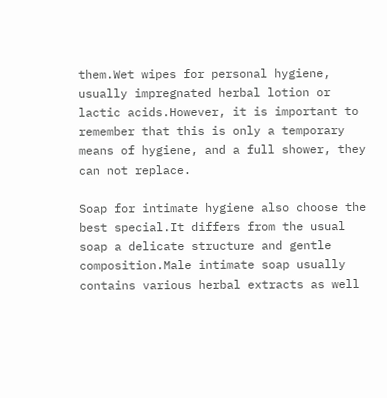them.Wet wipes for personal hygiene, usually impregnated herbal lotion or lactic acids.However, it is important to remember that this is only a temporary means of hygiene, and a full shower, they can not replace.

Soap for intimate hygiene also choose the best special.It differs from the usual soap a delicate structure and gentle composition.Male intimate soap usually contains various herbal extracts as well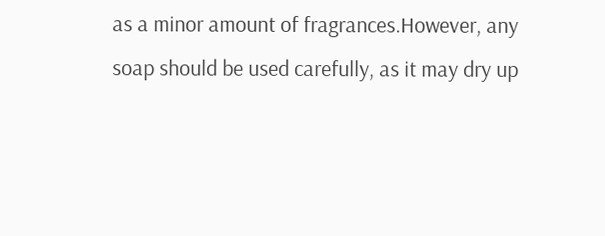as a minor amount of fragrances.However, any soap should be used carefully, as it may dry up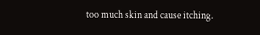too much skin and cause itching.